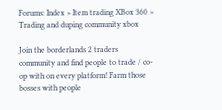Forums: Index > Item trading XBox 360 > Trading and duping community xbox

Join the borderlands 2 traders community and find people to trade / co-op with on every platform! Farm those bosses with people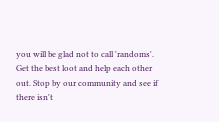you will be glad not to call 'randoms'. Get the best loot and help each other out. Stop by our community and see if there isn't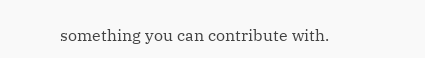something you can contribute with.